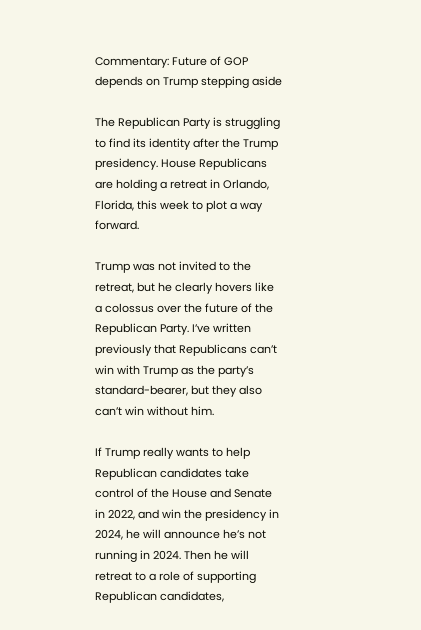Commentary: Future of GOP depends on Trump stepping aside

The Republican Party is struggling to find its identity after the Trump presidency. House Republicans are holding a retreat in Orlando, Florida, this week to plot a way forward.

Trump was not invited to the retreat, but he clearly hovers like a colossus over the future of the Republican Party. I’ve written previously that Republicans can’t win with Trump as the party’s standard-bearer, but they also can’t win without him.

If Trump really wants to help Republican candidates take control of the House and Senate in 2022, and win the presidency in 2024, he will announce he’s not running in 2024. Then he will retreat to a role of supporting Republican candidates,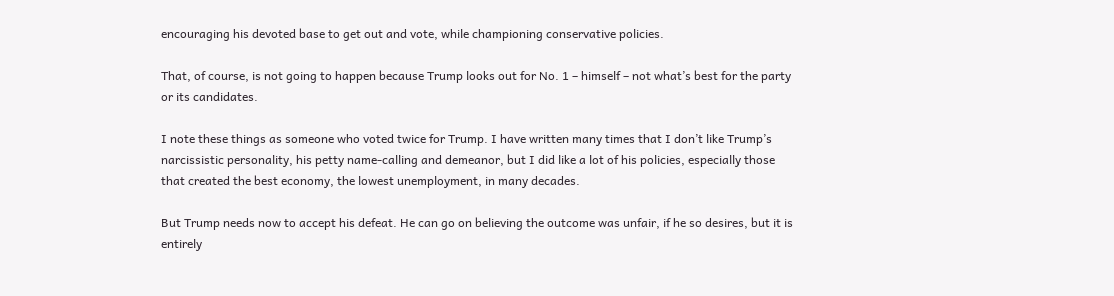encouraging his devoted base to get out and vote, while championing conservative policies.

That, of course, is not going to happen because Trump looks out for No. 1 – himself – not what’s best for the party or its candidates.

I note these things as someone who voted twice for Trump. I have written many times that I don’t like Trump’s narcissistic personality, his petty name-calling and demeanor, but I did like a lot of his policies, especially those that created the best economy, the lowest unemployment, in many decades.

But Trump needs now to accept his defeat. He can go on believing the outcome was unfair, if he so desires, but it is entirely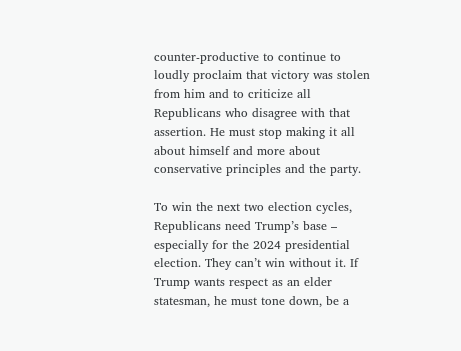counter-productive to continue to loudly proclaim that victory was stolen from him and to criticize all Republicans who disagree with that assertion. He must stop making it all about himself and more about conservative principles and the party.

To win the next two election cycles, Republicans need Trump’s base – especially for the 2024 presidential election. They can’t win without it. If Trump wants respect as an elder statesman, he must tone down, be a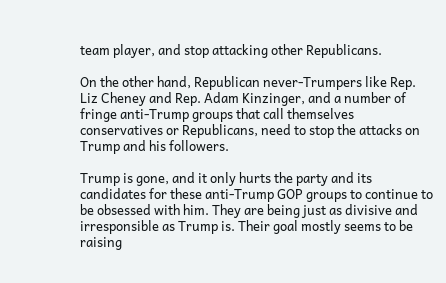team player, and stop attacking other Republicans.

On the other hand, Republican never-Trumpers like Rep. Liz Cheney and Rep. Adam Kinzinger, and a number of fringe anti-Trump groups that call themselves conservatives or Republicans, need to stop the attacks on Trump and his followers.

Trump is gone, and it only hurts the party and its candidates for these anti-Trump GOP groups to continue to be obsessed with him. They are being just as divisive and irresponsible as Trump is. Their goal mostly seems to be raising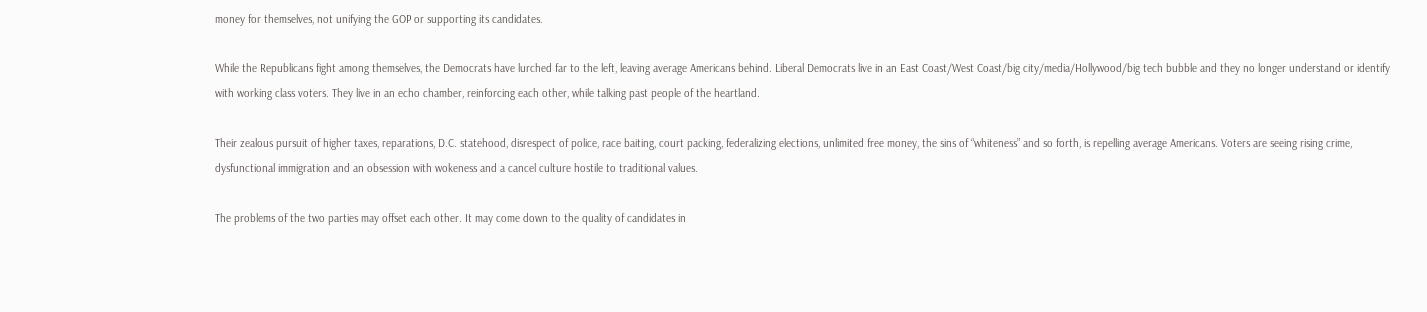money for themselves, not unifying the GOP or supporting its candidates.

While the Republicans fight among themselves, the Democrats have lurched far to the left, leaving average Americans behind. Liberal Democrats live in an East Coast/West Coast/big city/media/Hollywood/big tech bubble and they no longer understand or identify with working class voters. They live in an echo chamber, reinforcing each other, while talking past people of the heartland.

Their zealous pursuit of higher taxes, reparations, D.C. statehood, disrespect of police, race baiting, court packing, federalizing elections, unlimited free money, the sins of “whiteness” and so forth, is repelling average Americans. Voters are seeing rising crime, dysfunctional immigration and an obsession with wokeness and a cancel culture hostile to traditional values.

The problems of the two parties may offset each other. It may come down to the quality of candidates in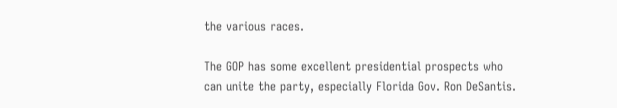the various races.

The GOP has some excellent presidential prospects who can unite the party, especially Florida Gov. Ron DeSantis.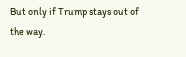But only if Trump stays out of the way.